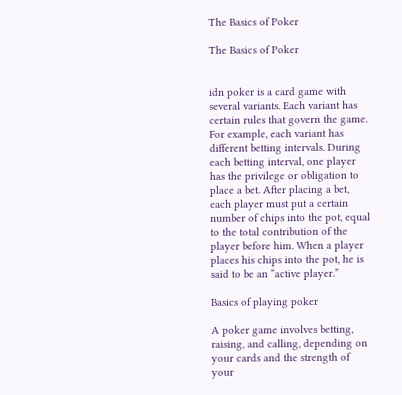The Basics of Poker

The Basics of Poker


idn poker is a card game with several variants. Each variant has certain rules that govern the game. For example, each variant has different betting intervals. During each betting interval, one player has the privilege or obligation to place a bet. After placing a bet, each player must put a certain number of chips into the pot, equal to the total contribution of the player before him. When a player places his chips into the pot, he is said to be an “active player.”

Basics of playing poker

A poker game involves betting, raising, and calling, depending on your cards and the strength of your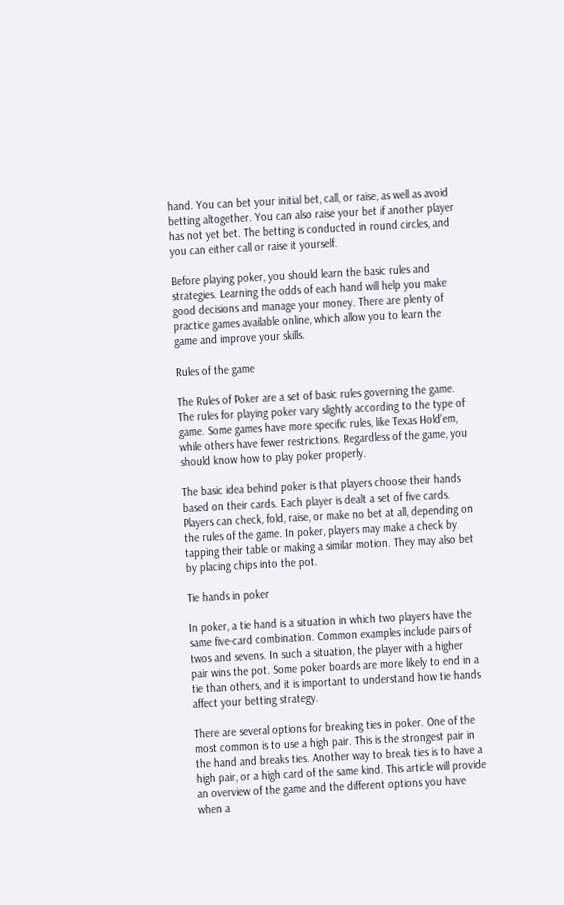hand. You can bet your initial bet, call, or raise, as well as avoid betting altogether. You can also raise your bet if another player has not yet bet. The betting is conducted in round circles, and you can either call or raise it yourself.

Before playing poker, you should learn the basic rules and strategies. Learning the odds of each hand will help you make good decisions and manage your money. There are plenty of practice games available online, which allow you to learn the game and improve your skills.

Rules of the game

The Rules of Poker are a set of basic rules governing the game. The rules for playing poker vary slightly according to the type of game. Some games have more specific rules, like Texas Hold’em, while others have fewer restrictions. Regardless of the game, you should know how to play poker properly.

The basic idea behind poker is that players choose their hands based on their cards. Each player is dealt a set of five cards. Players can check, fold, raise, or make no bet at all, depending on the rules of the game. In poker, players may make a check by tapping their table or making a similar motion. They may also bet by placing chips into the pot.

Tie hands in poker

In poker, a tie hand is a situation in which two players have the same five-card combination. Common examples include pairs of twos and sevens. In such a situation, the player with a higher pair wins the pot. Some poker boards are more likely to end in a tie than others, and it is important to understand how tie hands affect your betting strategy.

There are several options for breaking ties in poker. One of the most common is to use a high pair. This is the strongest pair in the hand and breaks ties. Another way to break ties is to have a high pair, or a high card of the same kind. This article will provide an overview of the game and the different options you have when a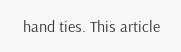hand ties. This article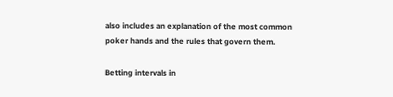also includes an explanation of the most common poker hands and the rules that govern them.

Betting intervals in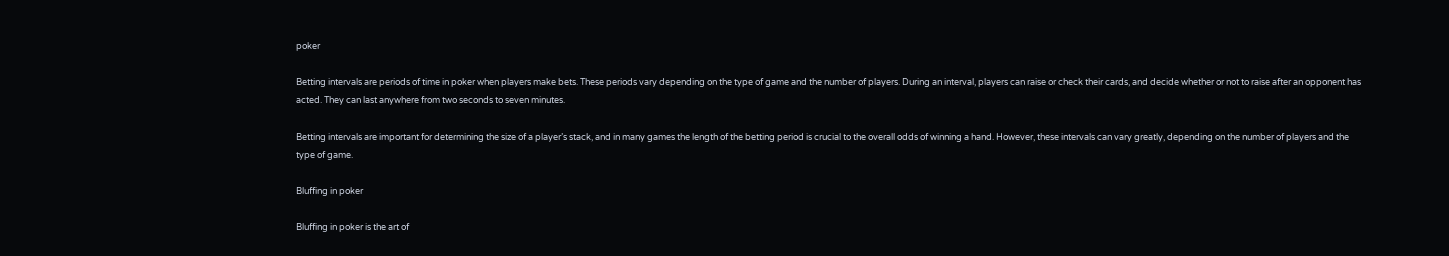poker

Betting intervals are periods of time in poker when players make bets. These periods vary depending on the type of game and the number of players. During an interval, players can raise or check their cards, and decide whether or not to raise after an opponent has acted. They can last anywhere from two seconds to seven minutes.

Betting intervals are important for determining the size of a player’s stack, and in many games the length of the betting period is crucial to the overall odds of winning a hand. However, these intervals can vary greatly, depending on the number of players and the type of game.

Bluffing in poker

Bluffing in poker is the art of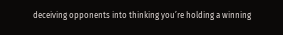deceiving opponents into thinking you’re holding a winning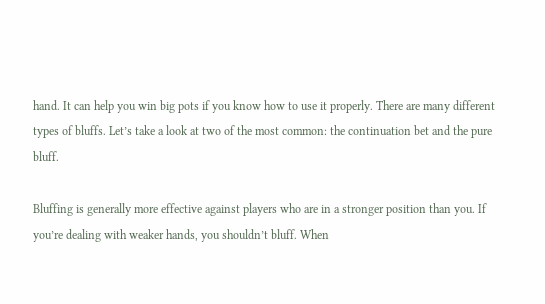hand. It can help you win big pots if you know how to use it properly. There are many different types of bluffs. Let’s take a look at two of the most common: the continuation bet and the pure bluff.

Bluffing is generally more effective against players who are in a stronger position than you. If you’re dealing with weaker hands, you shouldn’t bluff. When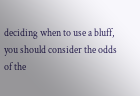deciding when to use a bluff, you should consider the odds of the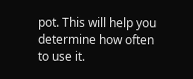pot. This will help you determine how often to use it.